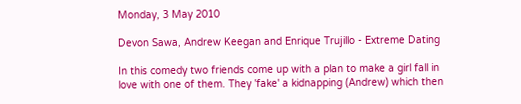Monday, 3 May 2010

Devon Sawa, Andrew Keegan and Enrique Trujillo - Extreme Dating

In this comedy two friends come up with a plan to make a girl fall in love with one of them. They 'fake' a kidnapping (Andrew) which then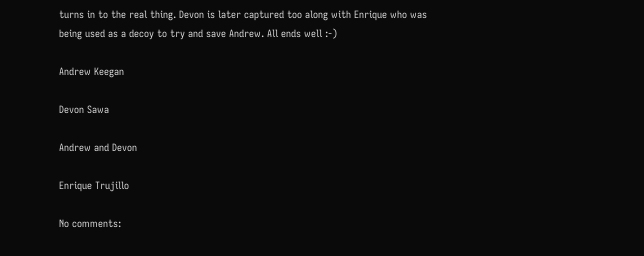turns in to the real thing. Devon is later captured too along with Enrique who was being used as a decoy to try and save Andrew. All ends well :-)

Andrew Keegan

Devon Sawa

Andrew and Devon

Enrique Trujillo

No comments: